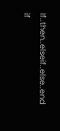If..then..elseif..else..end if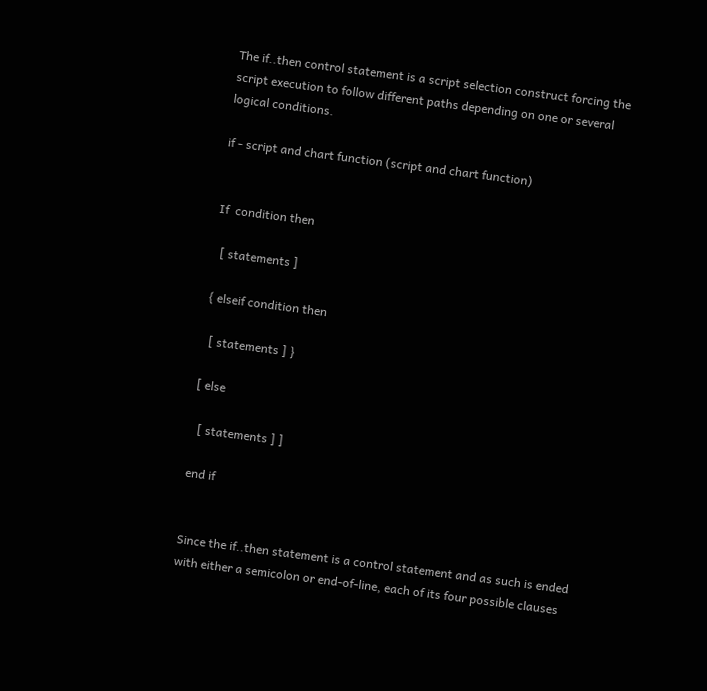The if..then control statement is a script selection construct forcing the script execution to follow different paths depending on one or several logical conditions.

if - script and chart function (script and chart function)


If  condition then

  [ statements ]

{ elseif condition then

  [ statements ] }

[ else

  [ statements ] ]

end if


Since the if..then statement is a control statement and as such is ended with either a semicolon or end-of-line, each of its four possible clauses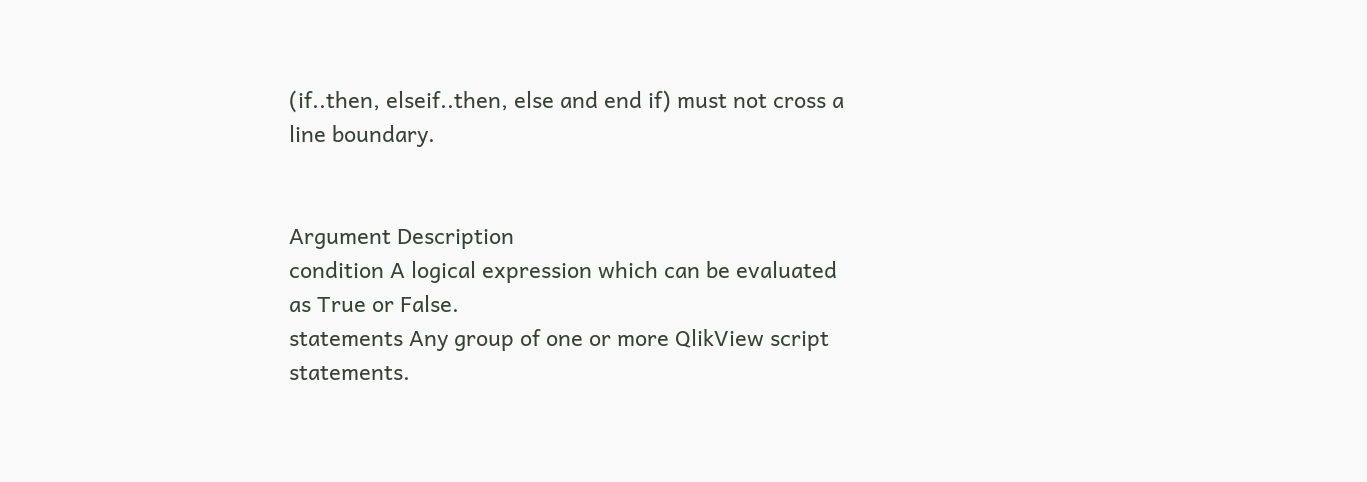(if..then, elseif..then, else and end if) must not cross a line boundary.


Argument Description
condition A logical expression which can be evaluated as True or False.
statements Any group of one or more QlikView script statements.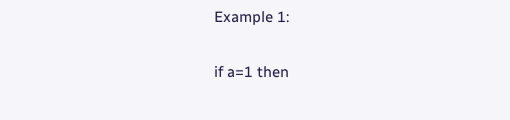Example 1:

if a=1 then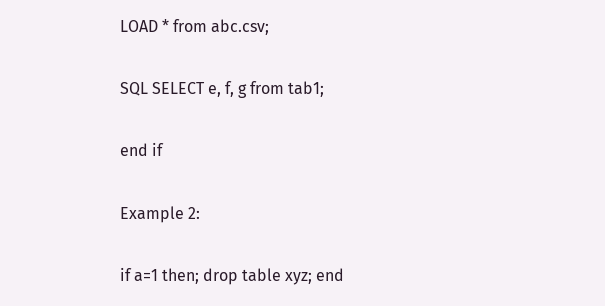LOAD * from abc.csv;

SQL SELECT e, f, g from tab1;

end if

Example 2:

if a=1 then; drop table xyz; end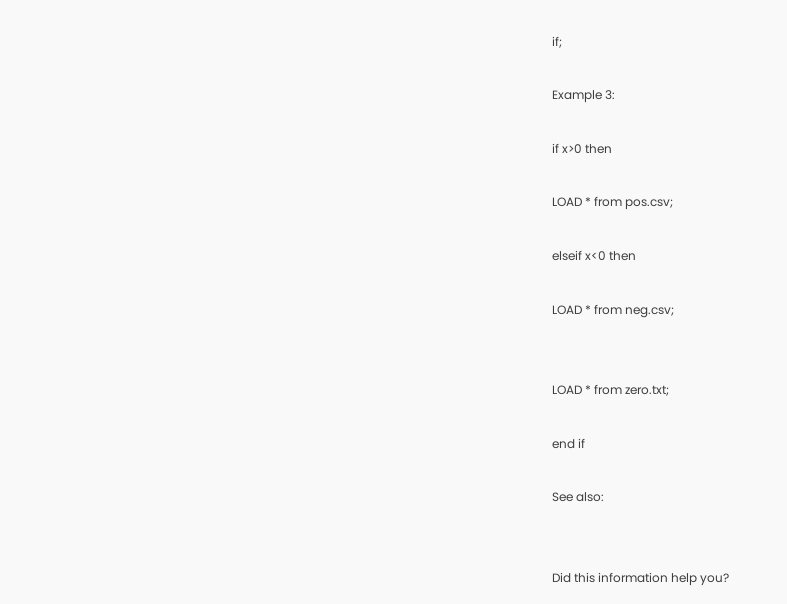if;

Example 3:

if x>0 then

LOAD * from pos.csv;

elseif x<0 then

LOAD * from neg.csv;


LOAD * from zero.txt;

end if

See also:


Did this information help you?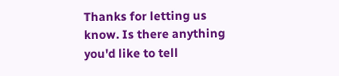Thanks for letting us know. Is there anything you'd like to tell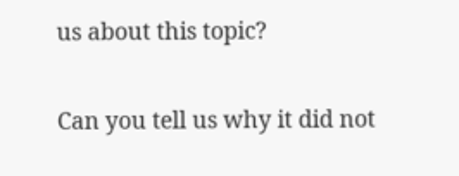us about this topic?

Can you tell us why it did not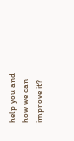help you and how we can improve it?